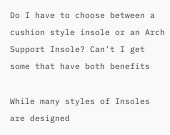Do I have to choose between a cushion style insole or an Arch Support Insole? Can’t I get some that have both benefits

While many styles of Insoles are designed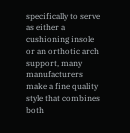specifically to serve as either a cushioning insole or an orthotic arch support, many manufacturers make a fine quality style that combines both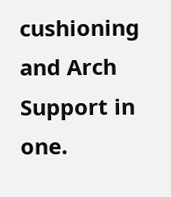cushioning and Arch Support in one.